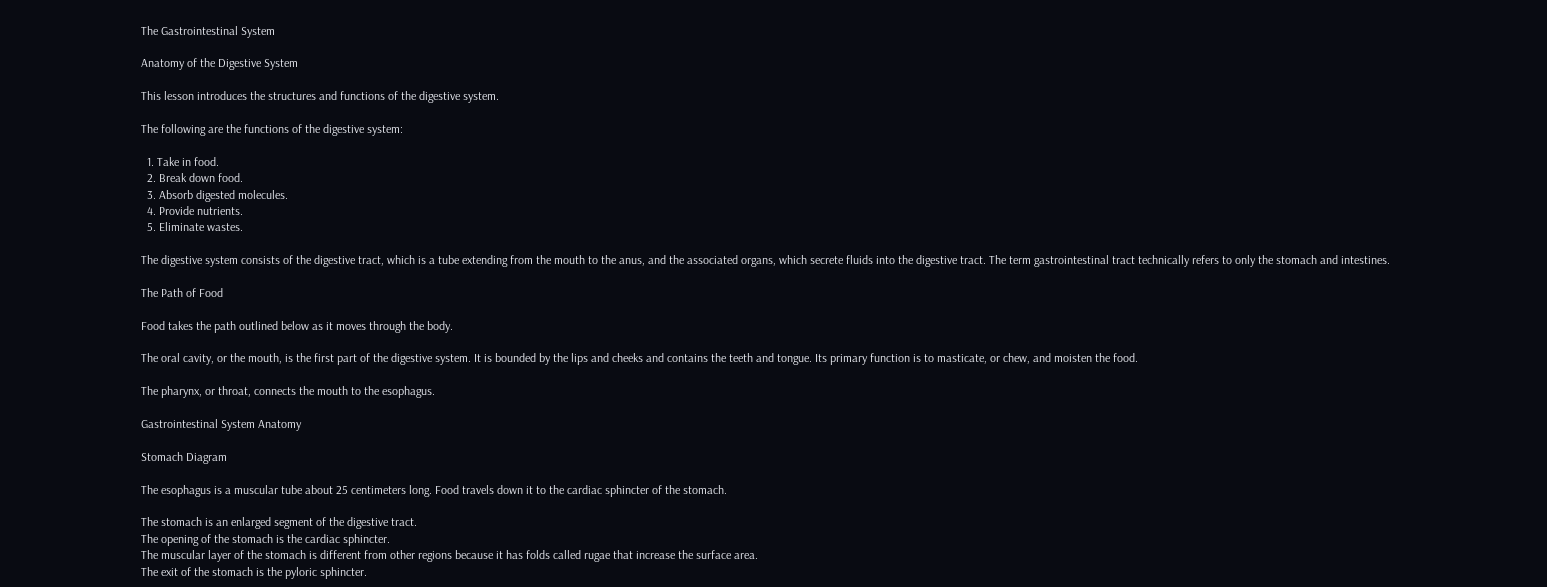The Gastrointestinal System

Anatomy of the Digestive System

This lesson introduces the structures and functions of the digestive system.

The following are the functions of the digestive system:

  1. Take in food.
  2. Break down food.
  3. Absorb digested molecules.
  4. Provide nutrients.
  5. Eliminate wastes.

The digestive system consists of the digestive tract, which is a tube extending from the mouth to the anus, and the associated organs, which secrete fluids into the digestive tract. The term gastrointestinal tract technically refers to only the stomach and intestines.

The Path of Food

Food takes the path outlined below as it moves through the body.

The oral cavity, or the mouth, is the first part of the digestive system. It is bounded by the lips and cheeks and contains the teeth and tongue. Its primary function is to masticate, or chew, and moisten the food.

The pharynx, or throat, connects the mouth to the esophagus.

Gastrointestinal System Anatomy

Stomach Diagram

The esophagus is a muscular tube about 25 centimeters long. Food travels down it to the cardiac sphincter of the stomach.

The stomach is an enlarged segment of the digestive tract.
The opening of the stomach is the cardiac sphincter.
The muscular layer of the stomach is different from other regions because it has folds called rugae that increase the surface area.
The exit of the stomach is the pyloric sphincter.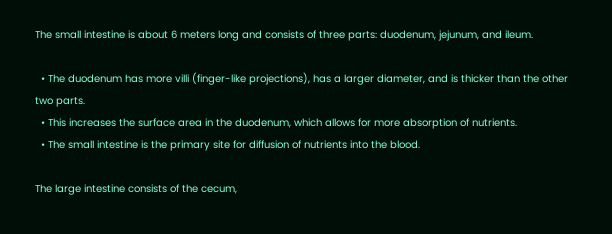The small intestine is about 6 meters long and consists of three parts: duodenum, jejunum, and ileum.

  • The duodenum has more villi (finger-like projections), has a larger diameter, and is thicker than the other two parts.
  • This increases the surface area in the duodenum, which allows for more absorption of nutrients.
  • The small intestine is the primary site for diffusion of nutrients into the blood.

The large intestine consists of the cecum,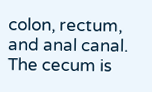colon, rectum, and anal canal. The cecum is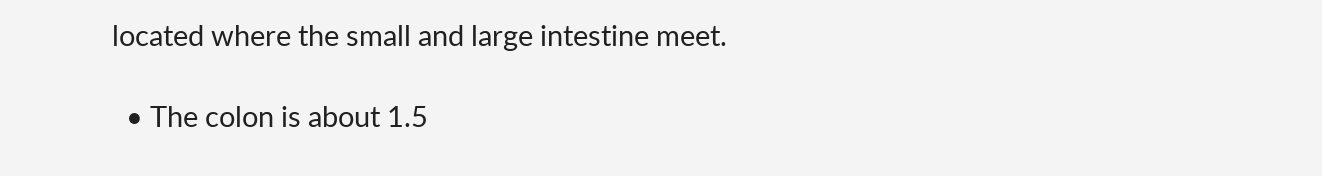located where the small and large intestine meet.

  • The colon is about 1.5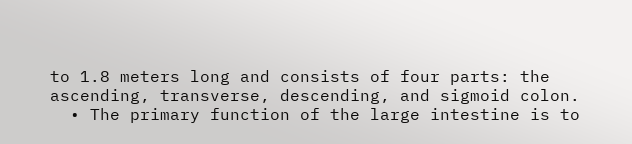to 1.8 meters long and consists of four parts: the ascending, transverse, descending, and sigmoid colon.
  • The primary function of the large intestine is to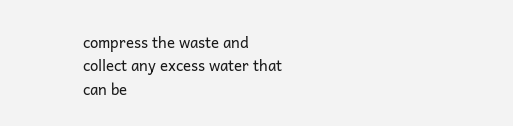compress the waste and collect any excess water that can be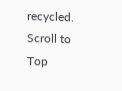recycled.
Scroll to Top